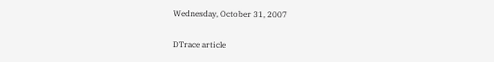Wednesday, October 31, 2007

DTrace article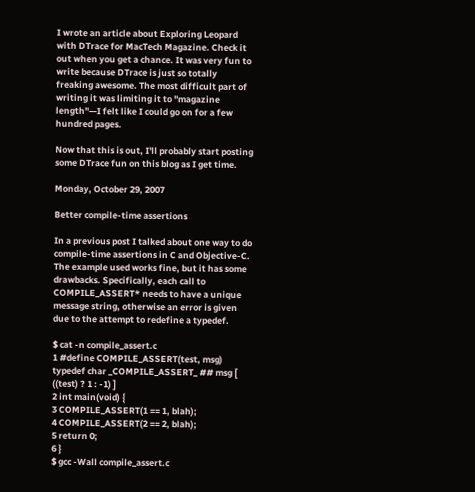I wrote an article about Exploring Leopard with DTrace for MacTech Magazine. Check it out when you get a chance. It was very fun to write because DTrace is just so totally freaking awesome. The most difficult part of writing it was limiting it to "magazine length"—I felt like I could go on for a few hundred pages.

Now that this is out, I'll probably start posting some DTrace fun on this blog as I get time.

Monday, October 29, 2007

Better compile-time assertions

In a previous post I talked about one way to do compile-time assertions in C and Objective-C. The example used works fine, but it has some drawbacks. Specifically, each call to COMPILE_ASSERT* needs to have a unique message string, otherwise an error is given due to the attempt to redefine a typedef.

$ cat -n compile_assert.c
1 #define COMPILE_ASSERT(test, msg) typedef char _COMPILE_ASSERT_ ## msg [ ((test) ? 1 : -1) ]
2 int main(void) {
3 COMPILE_ASSERT(1 == 1, blah);
4 COMPILE_ASSERT(2 == 2, blah);
5 return 0;
6 }
$ gcc -Wall compile_assert.c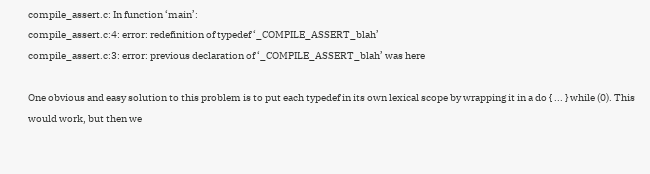compile_assert.c: In function ‘main’:
compile_assert.c:4: error: redefinition of typedef ‘_COMPILE_ASSERT_blah’
compile_assert.c:3: error: previous declaration of ‘_COMPILE_ASSERT_blah’ was here

One obvious and easy solution to this problem is to put each typedef in its own lexical scope by wrapping it in a do { ... } while (0). This would work, but then we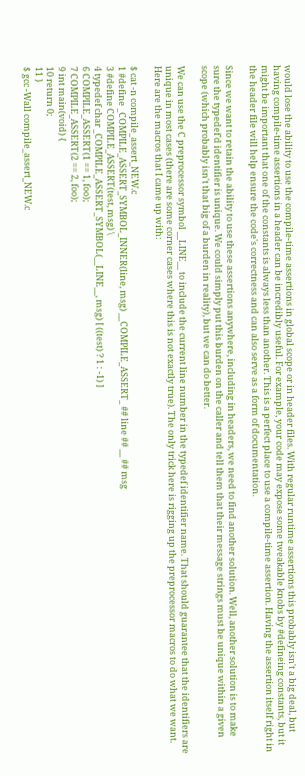would lose the ability to use the compile-time assertions in global scope or in header files. With regular runtime assertions this probably isn't a big deal, but having compile-time assertions in a header can be incredibly useful. For example, your code may expose some tweakable knobs by #defineing constants, but it might be important that one of the constants is always less than another. This is a perfect place to use a compile-time assertion. Having the assertion itself right in the header file will help ensure the code's correctness and can also serve as a form of documentation.

Since we want to retain the ability to use these assertions anywhere, including in headers, we need to find another solution. Well, another solution is to make sure the typedef'd identifier is unique. We could simply put this burden on the caller and tell them that their message strings must be unique within a given scope (which probably isn't that big of a burden in reality), but we can do better.

We can use the C preprocessor symbol __LINE__ to include the current line number in the typedef identifier name. That should guarantee that the identifiers are unique in most cases (there are some corner cases where this is not exactly true). The only trick here is rigging up the preprocessor macros to do what we want. Here are the macros that I came up with:

$ cat -n compile_assert_NEW.c
1 #define _COMPILE_ASSERT_SYMBOL_INNER(line, msg) __COMPILE_ASSERT_ ## line ## __ ## msg
3 #define COMPILE_ASSERT(test, msg) \
4 typedef char _COMPILE_ASSERT_SYMBOL(__LINE__, msg) [ ((test) ? 1 : -1) ]
6 COMPILE_ASSERT(1 == 1, foo);
7 COMPILE_ASSERT(2 == 2, foo);
9 int main(void) {
10 return 0;
11 }
$ gcc -Wall compile_assert_NEW.c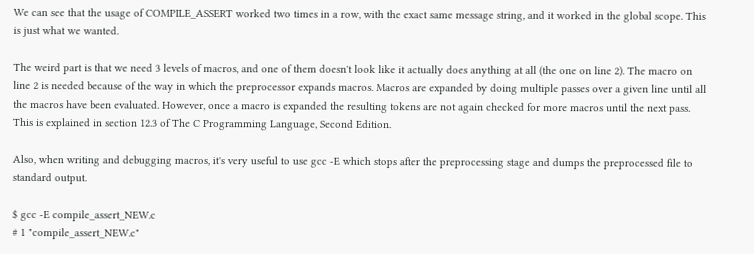We can see that the usage of COMPILE_ASSERT worked two times in a row, with the exact same message string, and it worked in the global scope. This is just what we wanted.

The weird part is that we need 3 levels of macros, and one of them doesn't look like it actually does anything at all (the one on line 2). The macro on line 2 is needed because of the way in which the preprocessor expands macros. Macros are expanded by doing multiple passes over a given line until all the macros have been evaluated. However, once a macro is expanded the resulting tokens are not again checked for more macros until the next pass. This is explained in section 12.3 of The C Programming Language, Second Edition.

Also, when writing and debugging macros, it's very useful to use gcc -E which stops after the preprocessing stage and dumps the preprocessed file to standard output.

$ gcc -E compile_assert_NEW.c
# 1 "compile_assert_NEW.c"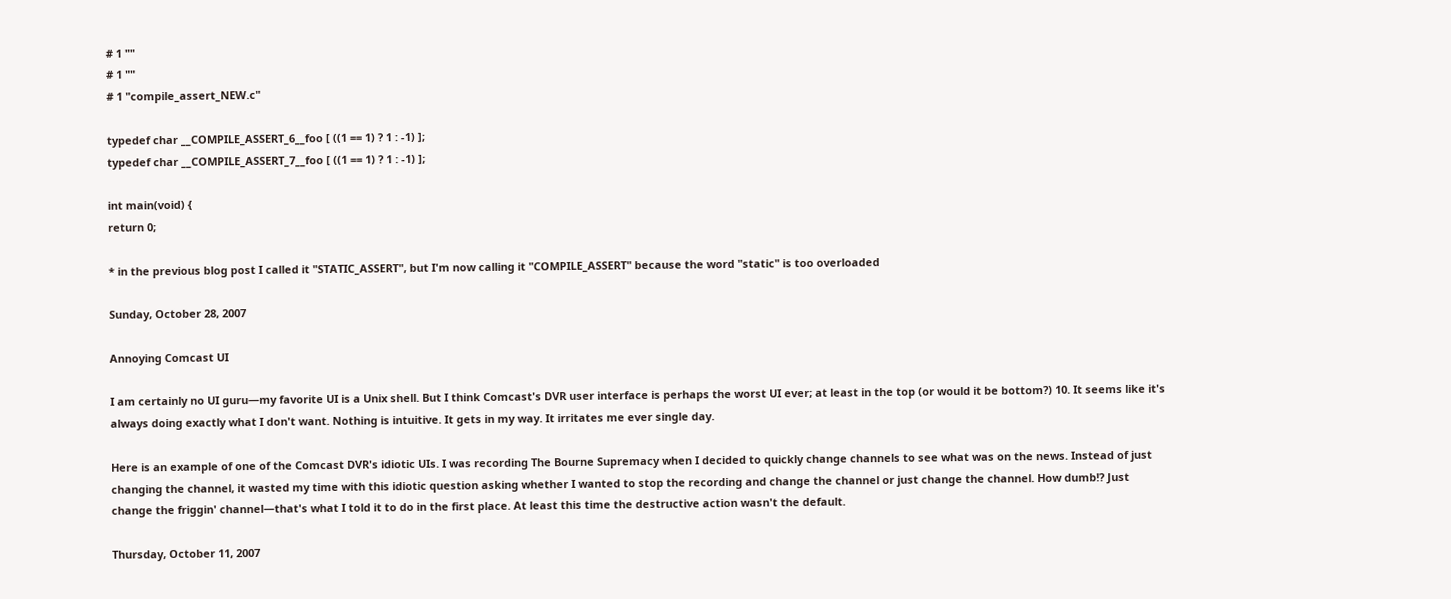# 1 ""
# 1 ""
# 1 "compile_assert_NEW.c"

typedef char __COMPILE_ASSERT_6__foo [ ((1 == 1) ? 1 : -1) ];
typedef char __COMPILE_ASSERT_7__foo [ ((1 == 1) ? 1 : -1) ];

int main(void) {
return 0;

* in the previous blog post I called it "STATIC_ASSERT", but I'm now calling it "COMPILE_ASSERT" because the word "static" is too overloaded

Sunday, October 28, 2007

Annoying Comcast UI

I am certainly no UI guru—my favorite UI is a Unix shell. But I think Comcast's DVR user interface is perhaps the worst UI ever; at least in the top (or would it be bottom?) 10. It seems like it's always doing exactly what I don't want. Nothing is intuitive. It gets in my way. It irritates me ever single day.

Here is an example of one of the Comcast DVR's idiotic UIs. I was recording The Bourne Supremacy when I decided to quickly change channels to see what was on the news. Instead of just changing the channel, it wasted my time with this idiotic question asking whether I wanted to stop the recording and change the channel or just change the channel. How dumb!? Just change the friggin' channel—that's what I told it to do in the first place. At least this time the destructive action wasn't the default.

Thursday, October 11, 2007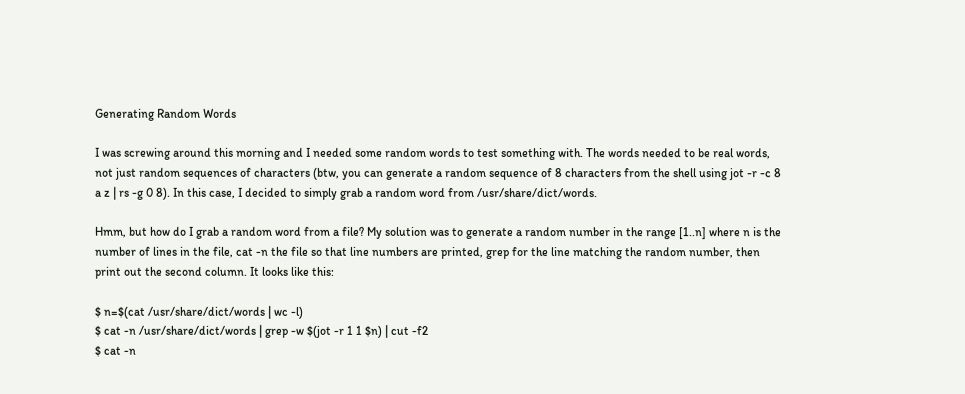Generating Random Words

I was screwing around this morning and I needed some random words to test something with. The words needed to be real words, not just random sequences of characters (btw, you can generate a random sequence of 8 characters from the shell using jot -r -c 8 a z | rs -g 0 8). In this case, I decided to simply grab a random word from /usr/share/dict/words.

Hmm, but how do I grab a random word from a file? My solution was to generate a random number in the range [1..n] where n is the number of lines in the file, cat -n the file so that line numbers are printed, grep for the line matching the random number, then print out the second column. It looks like this:

$ n=$(cat /usr/share/dict/words | wc -l)
$ cat -n /usr/share/dict/words | grep -w $(jot -r 1 1 $n) | cut -f2
$ cat -n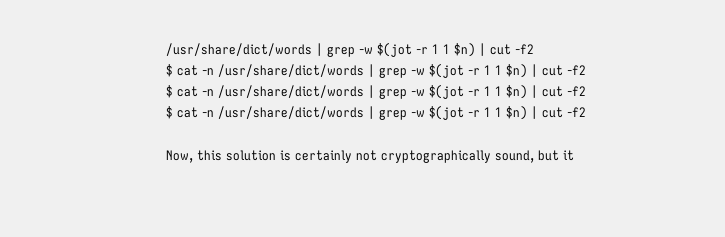/usr/share/dict/words | grep -w $(jot -r 1 1 $n) | cut -f2
$ cat -n /usr/share/dict/words | grep -w $(jot -r 1 1 $n) | cut -f2
$ cat -n /usr/share/dict/words | grep -w $(jot -r 1 1 $n) | cut -f2
$ cat -n /usr/share/dict/words | grep -w $(jot -r 1 1 $n) | cut -f2

Now, this solution is certainly not cryptographically sound, but it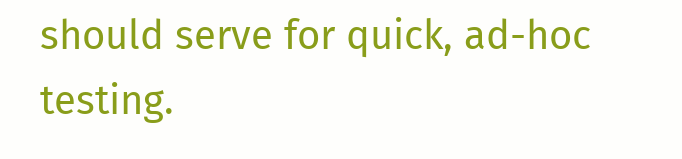should serve for quick, ad-hoc testing.